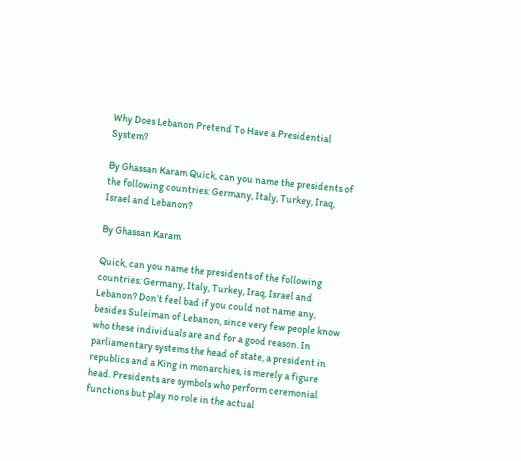Why Does Lebanon Pretend To Have a Presidential System?

By Ghassan Karam Quick, can you name the presidents of the following countries: Germany, Italy, Turkey, Iraq, Israel and Lebanon?

By Ghassan Karam

Quick, can you name the presidents of the following countries: Germany, Italy, Turkey, Iraq, Israel and Lebanon? Don’t feel bad if you could not name any, besides Suleiman of Lebanon, since very few people know who these individuals are and for a good reason. In parliamentary systems the head of state, a president in republics and a King in monarchies, is merely a figure head. Presidents are symbols who perform ceremonial functions but play no role in the actual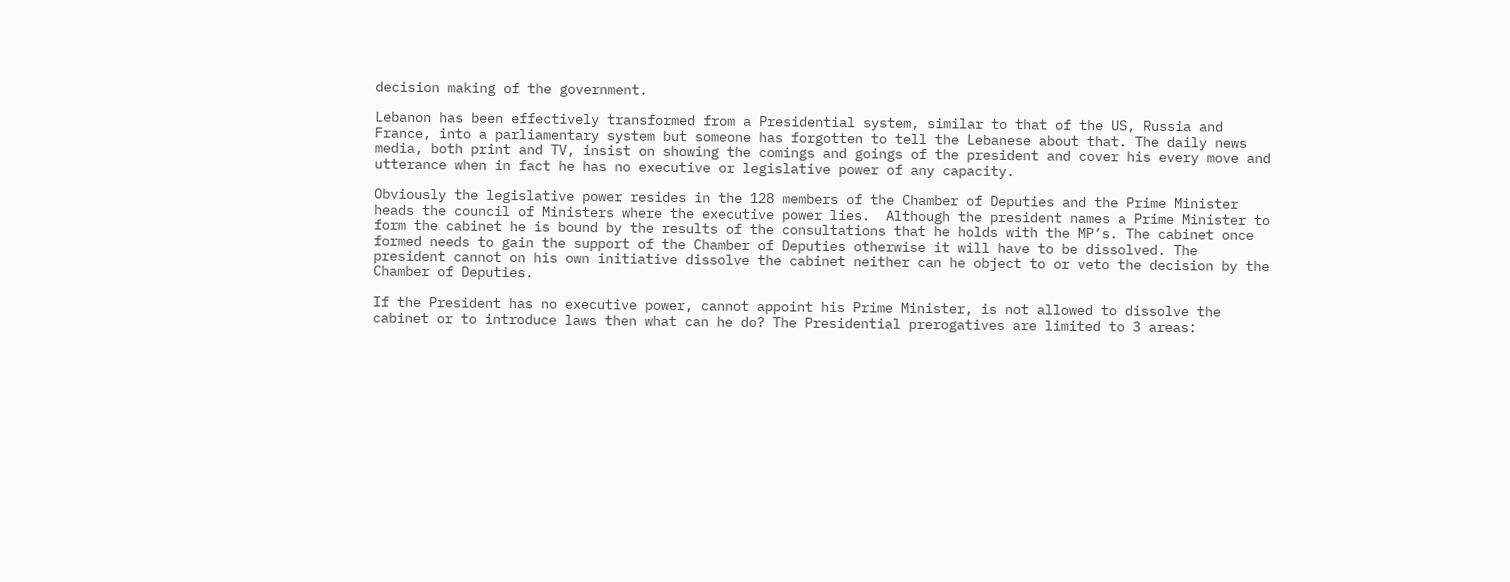decision making of the government.

Lebanon has been effectively transformed from a Presidential system, similar to that of the US, Russia and France, into a parliamentary system but someone has forgotten to tell the Lebanese about that. The daily news media, both print and TV, insist on showing the comings and goings of the president and cover his every move and utterance when in fact he has no executive or legislative power of any capacity.

Obviously the legislative power resides in the 128 members of the Chamber of Deputies and the Prime Minister heads the council of Ministers where the executive power lies.  Although the president names a Prime Minister to form the cabinet he is bound by the results of the consultations that he holds with the MP’s. The cabinet once formed needs to gain the support of the Chamber of Deputies otherwise it will have to be dissolved. The president cannot on his own initiative dissolve the cabinet neither can he object to or veto the decision by the Chamber of Deputies.

If the President has no executive power, cannot appoint his Prime Minister, is not allowed to dissolve the cabinet or to introduce laws then what can he do? The Presidential prerogatives are limited to 3 areas: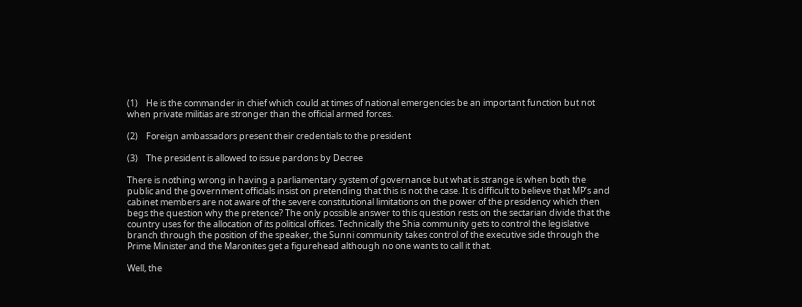(1)    He is the commander in chief which could at times of national emergencies be an important function but not when private militias are stronger than the official armed forces.

(2)    Foreign ambassadors present their credentials to the president

(3)    The president is allowed to issue pardons by Decree

There is nothing wrong in having a parliamentary system of governance but what is strange is when both the public and the government officials insist on pretending that this is not the case. It is difficult to believe that MP’s and cabinet members are not aware of the severe constitutional limitations on the power of the presidency which then begs the question why the pretence? The only possible answer to this question rests on the sectarian divide that the country uses for the allocation of its political offices. Technically the Shia community gets to control the legislative branch through the position of the speaker, the Sunni community takes control of the executive side through the Prime Minister and the Maronites get a figurehead although no one wants to call it that.

Well, the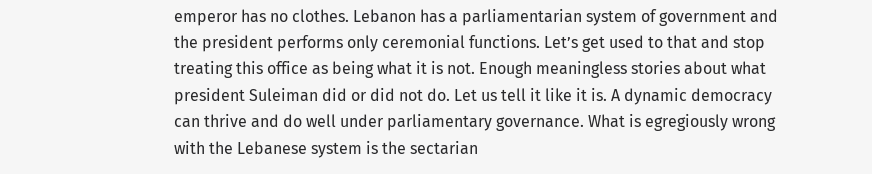emperor has no clothes. Lebanon has a parliamentarian system of government and the president performs only ceremonial functions. Let’s get used to that and stop treating this office as being what it is not. Enough meaningless stories about what president Suleiman did or did not do. Let us tell it like it is. A dynamic democracy can thrive and do well under parliamentary governance. What is egregiously wrong with the Lebanese system is the sectarian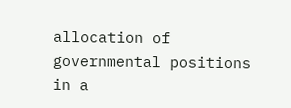allocation of governmental positions in a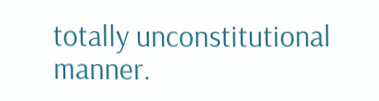totally unconstitutional manner.